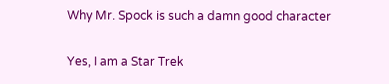Why Mr. Spock is such a damn good character

Yes, I am a Star Trek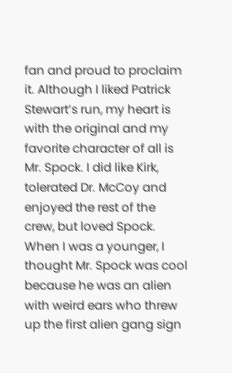fan and proud to proclaim it. Although I liked Patrick Stewart’s run, my heart is with the original and my favorite character of all is Mr. Spock. I did like Kirk, tolerated Dr. McCoy and enjoyed the rest of the crew, but loved Spock.
When I was a younger, I thought Mr. Spock was cool because he was an alien with weird ears who threw up the first alien gang sign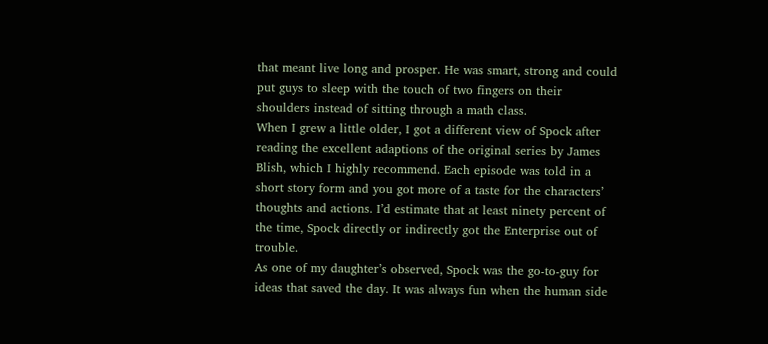that meant live long and prosper. He was smart, strong and could put guys to sleep with the touch of two fingers on their shoulders instead of sitting through a math class.
When I grew a little older, I got a different view of Spock after reading the excellent adaptions of the original series by James Blish, which I highly recommend. Each episode was told in a short story form and you got more of a taste for the characters’ thoughts and actions. I’d estimate that at least ninety percent of the time, Spock directly or indirectly got the Enterprise out of trouble.
As one of my daughter’s observed, Spock was the go-to-guy for ideas that saved the day. It was always fun when the human side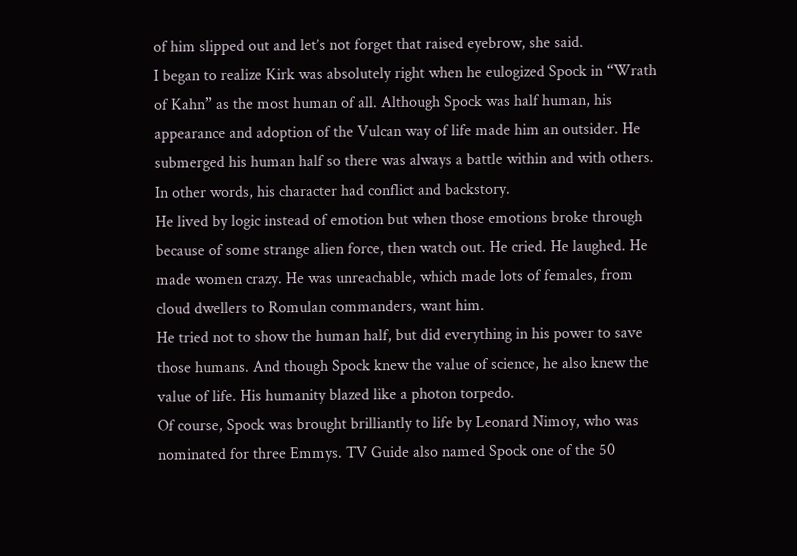of him slipped out and let’s not forget that raised eyebrow, she said.
I began to realize Kirk was absolutely right when he eulogized Spock in “Wrath of Kahn” as the most human of all. Although Spock was half human, his appearance and adoption of the Vulcan way of life made him an outsider. He submerged his human half so there was always a battle within and with others. In other words, his character had conflict and backstory.
He lived by logic instead of emotion but when those emotions broke through because of some strange alien force, then watch out. He cried. He laughed. He made women crazy. He was unreachable, which made lots of females, from cloud dwellers to Romulan commanders, want him.
He tried not to show the human half, but did everything in his power to save those humans. And though Spock knew the value of science, he also knew the value of life. His humanity blazed like a photon torpedo.
Of course, Spock was brought brilliantly to life by Leonard Nimoy, who was nominated for three Emmys. TV Guide also named Spock one of the 50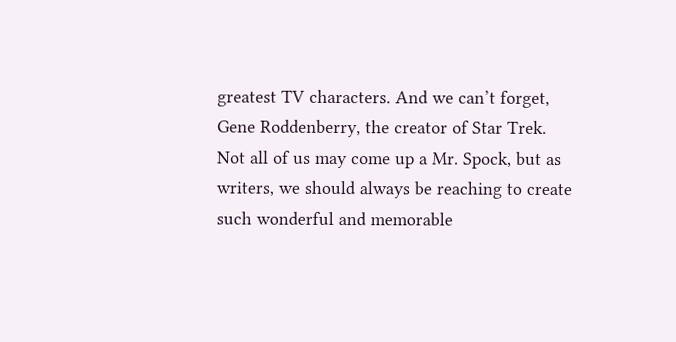greatest TV characters. And we can’t forget, Gene Roddenberry, the creator of Star Trek.
Not all of us may come up a Mr. Spock, but as writers, we should always be reaching to create such wonderful and memorable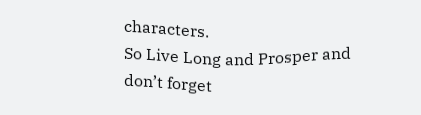characters.
So Live Long and Prosper and don’t forget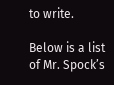to write.

Below is a list of Mr. Spock’s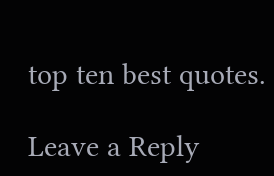top ten best quotes.

Leave a Reply